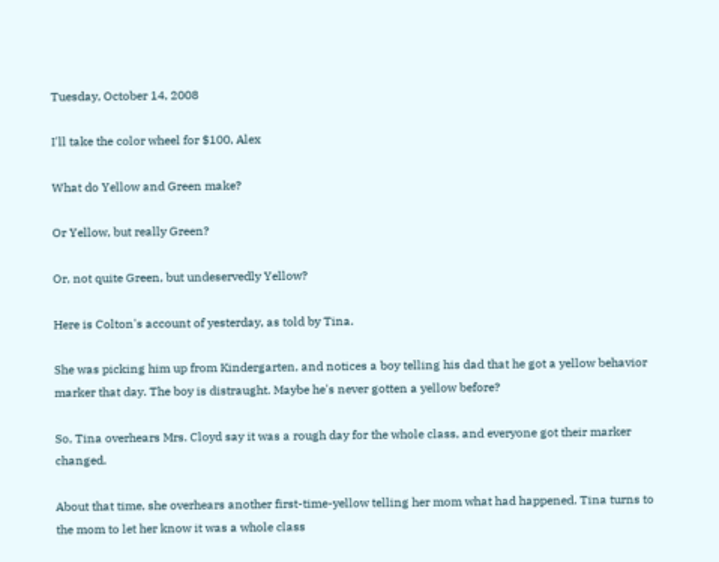Tuesday, October 14, 2008

I'll take the color wheel for $100, Alex

What do Yellow and Green make?

Or Yellow, but really Green?

Or, not quite Green, but undeservedly Yellow?

Here is Colton's account of yesterday, as told by Tina.

She was picking him up from Kindergarten, and notices a boy telling his dad that he got a yellow behavior marker that day. The boy is distraught. Maybe he's never gotten a yellow before?

So, Tina overhears Mrs. Cloyd say it was a rough day for the whole class, and everyone got their marker changed.

About that time, she overhears another first-time-yellow telling her mom what had happened. Tina turns to the mom to let her know it was a whole class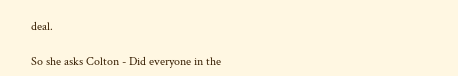deal.

So she asks Colton - Did everyone in the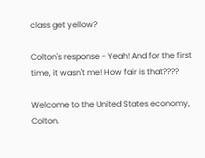class get yellow?

Colton's response - Yeah! And for the first time, it wasn't me! How fair is that????

Welcome to the United States economy, Colton.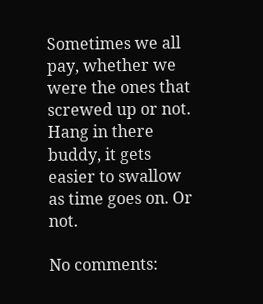Sometimes we all pay, whether we were the ones that screwed up or not. Hang in there buddy, it gets easier to swallow as time goes on. Or not.

No comments: